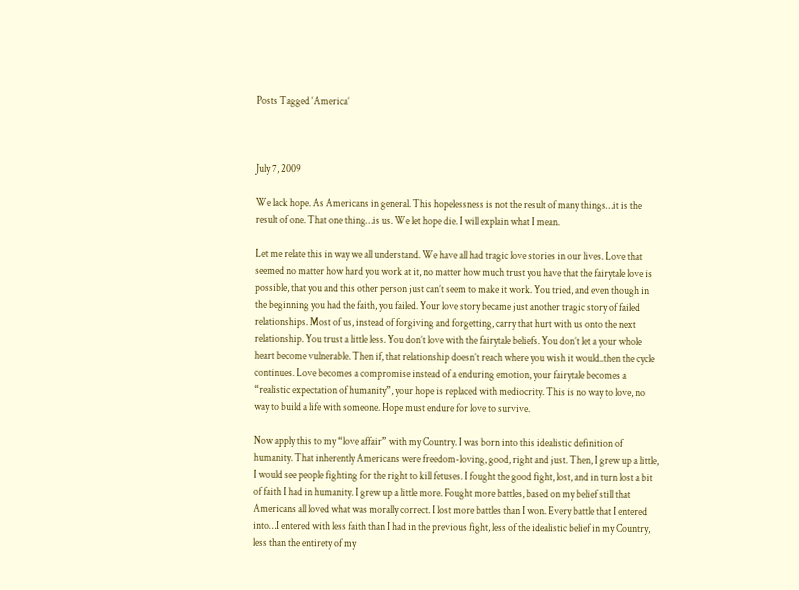Posts Tagged ‘America’



July 7, 2009

We lack hope. As Americans in general. This hopelessness is not the result of many things…it is the result of one. That one thing…is us. We let hope die. I will explain what I mean.

Let me relate this in way we all understand. We have all had tragic love stories in our lives. Love that seemed no matter how hard you work at it, no matter how much trust you have that the fairytale love is possible, that you and this other person just can’t seem to make it work. You tried, and even though in the beginning you had the faith, you failed. Your love story became just another tragic story of failed relationships. Most of us, instead of forgiving and forgetting, carry that hurt with us onto the next relationship. You trust a little less. You don’t love with the fairytale beliefs. You don’t let a your whole heart become vulnerable. Then if, that relationship doesn’t reach where you wish it would..then the cycle continues. Love becomes a compromise instead of a enduring emotion, your fairytale becomes a “realistic expectation of humanity”, your hope is replaced with mediocrity. This is no way to love, no way to build a life with someone. Hope must endure for love to survive.

Now apply this to my “love affair” with my Country. I was born into this idealistic definition of humanity. That inherently Americans were freedom-loving, good, right and just. Then, I grew up a little, I would see people fighting for the right to kill fetuses. I fought the good fight, lost, and in turn lost a bit of faith I had in humanity. I grew up a little more. Fought more battles, based on my belief still that Americans all loved what was morally correct. I lost more battles than I won. Every battle that I entered into…I entered with less faith than I had in the previous fight, less of the idealistic belief in my Country, less than the entirety of my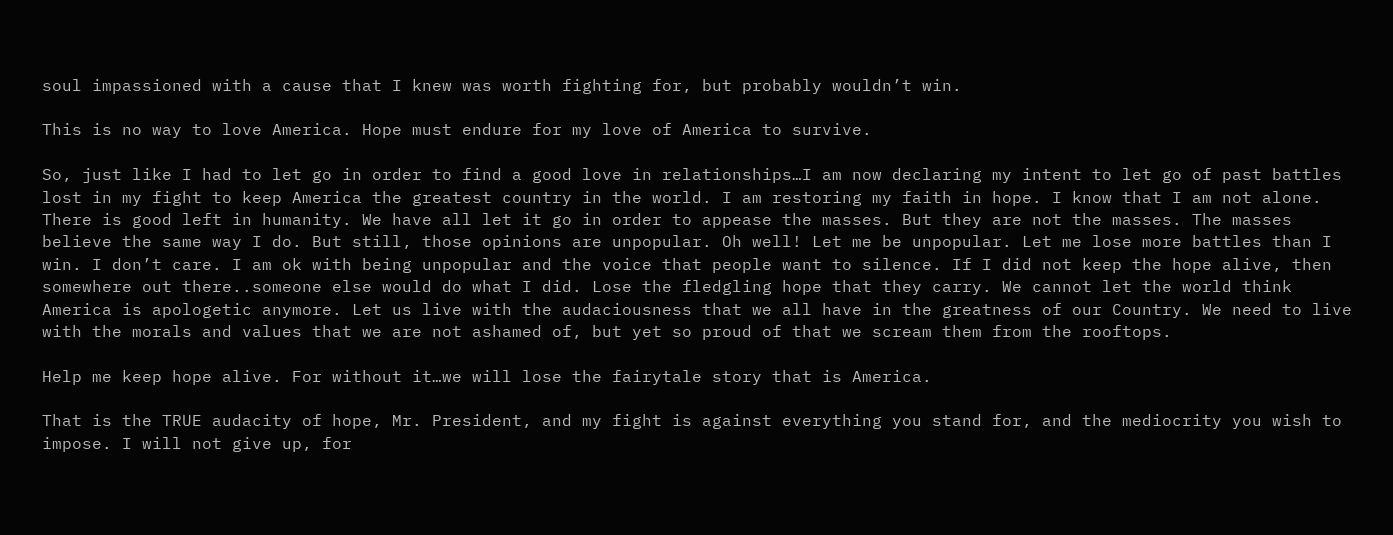soul impassioned with a cause that I knew was worth fighting for, but probably wouldn’t win.

This is no way to love America. Hope must endure for my love of America to survive.

So, just like I had to let go in order to find a good love in relationships…I am now declaring my intent to let go of past battles lost in my fight to keep America the greatest country in the world. I am restoring my faith in hope. I know that I am not alone. There is good left in humanity. We have all let it go in order to appease the masses. But they are not the masses. The masses believe the same way I do. But still, those opinions are unpopular. Oh well! Let me be unpopular. Let me lose more battles than I win. I don’t care. I am ok with being unpopular and the voice that people want to silence. If I did not keep the hope alive, then somewhere out there..someone else would do what I did. Lose the fledgling hope that they carry. We cannot let the world think America is apologetic anymore. Let us live with the audaciousness that we all have in the greatness of our Country. We need to live with the morals and values that we are not ashamed of, but yet so proud of that we scream them from the rooftops.

Help me keep hope alive. For without it…we will lose the fairytale story that is America.

That is the TRUE audacity of hope, Mr. President, and my fight is against everything you stand for, and the mediocrity you wish to impose. I will not give up, for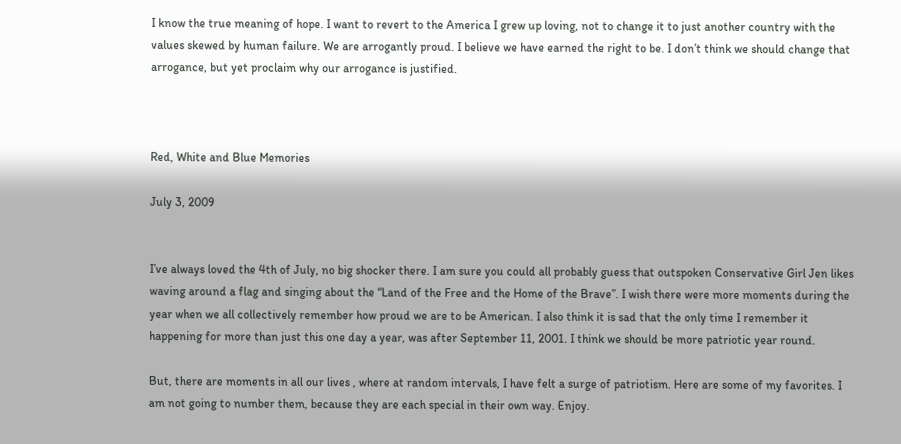I know the true meaning of hope. I want to revert to the America I grew up loving, not to change it to just another country with the values skewed by human failure. We are arrogantly proud. I believe we have earned the right to be. I don’t think we should change that arrogance, but yet proclaim why our arrogance is justified.



Red, White and Blue Memories

July 3, 2009


I’ve always loved the 4th of July, no big shocker there. I am sure you could all probably guess that outspoken Conservative Girl Jen likes waving around a flag and singing about the “Land of the Free and the Home of the Brave”. I wish there were more moments during the year when we all collectively remember how proud we are to be American. I also think it is sad that the only time I remember it happening for more than just this one day a year, was after September 11, 2001. I think we should be more patriotic year round.

But, there are moments in all our lives , where at random intervals, I have felt a surge of patriotism. Here are some of my favorites. I am not going to number them, because they are each special in their own way. Enjoy.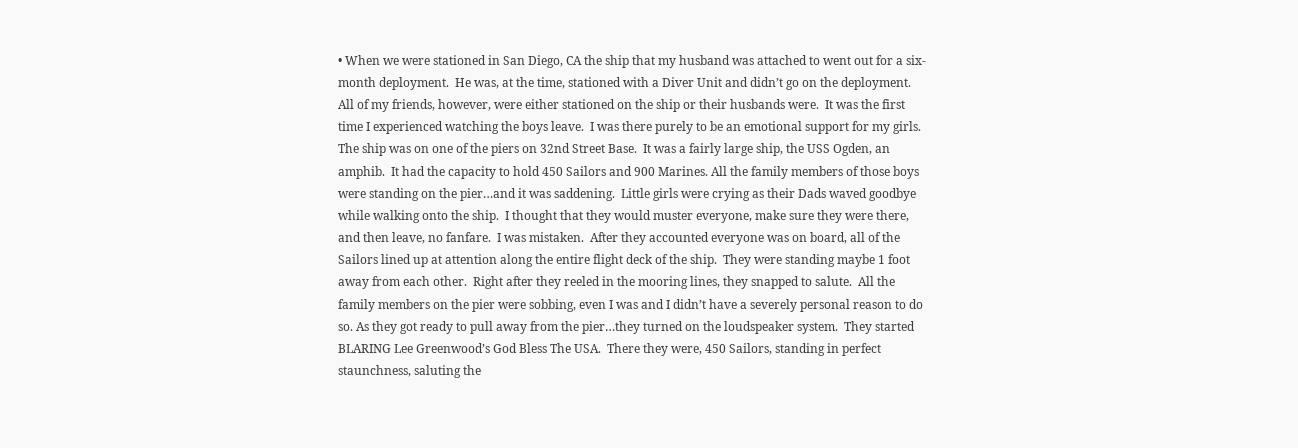• When we were stationed in San Diego, CA the ship that my husband was attached to went out for a six-month deployment.  He was, at the time, stationed with a Diver Unit and didn’t go on the deployment.  All of my friends, however, were either stationed on the ship or their husbands were.  It was the first time I experienced watching the boys leave.  I was there purely to be an emotional support for my girls.  The ship was on one of the piers on 32nd Street Base.  It was a fairly large ship, the USS Ogden, an amphib.  It had the capacity to hold 450 Sailors and 900 Marines. All the family members of those boys were standing on the pier…and it was saddening.  Little girls were crying as their Dads waved goodbye while walking onto the ship.  I thought that they would muster everyone, make sure they were there, and then leave, no fanfare.  I was mistaken.  After they accounted everyone was on board, all of the Sailors lined up at attention along the entire flight deck of the ship.  They were standing maybe 1 foot away from each other.  Right after they reeled in the mooring lines, they snapped to salute.  All the family members on the pier were sobbing, even I was and I didn’t have a severely personal reason to do so. As they got ready to pull away from the pier…they turned on the loudspeaker system.  They started BLARING Lee Greenwood’s God Bless The USA.  There they were, 450 Sailors, standing in perfect staunchness, saluting the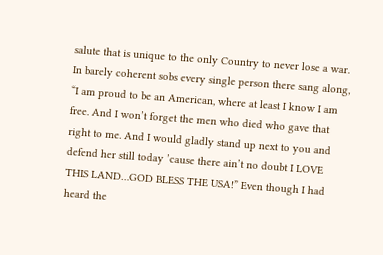salute that is unique to the only Country to never lose a war.  In barely coherent sobs every single person there sang along,  “I am proud to be an American, where at least I know I am free. And I won’t forget the men who died who gave that right to me. And I would gladly stand up next to you and defend her still today ’cause there ain’t no doubt I LOVE THIS LAND…GOD BLESS THE USA!” Even though I had heard the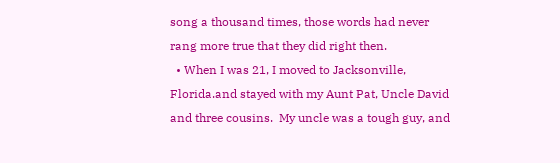song a thousand times, those words had never rang more true that they did right then.
  • When I was 21, I moved to Jacksonville, Florida.and stayed with my Aunt Pat, Uncle David and three cousins.  My uncle was a tough guy, and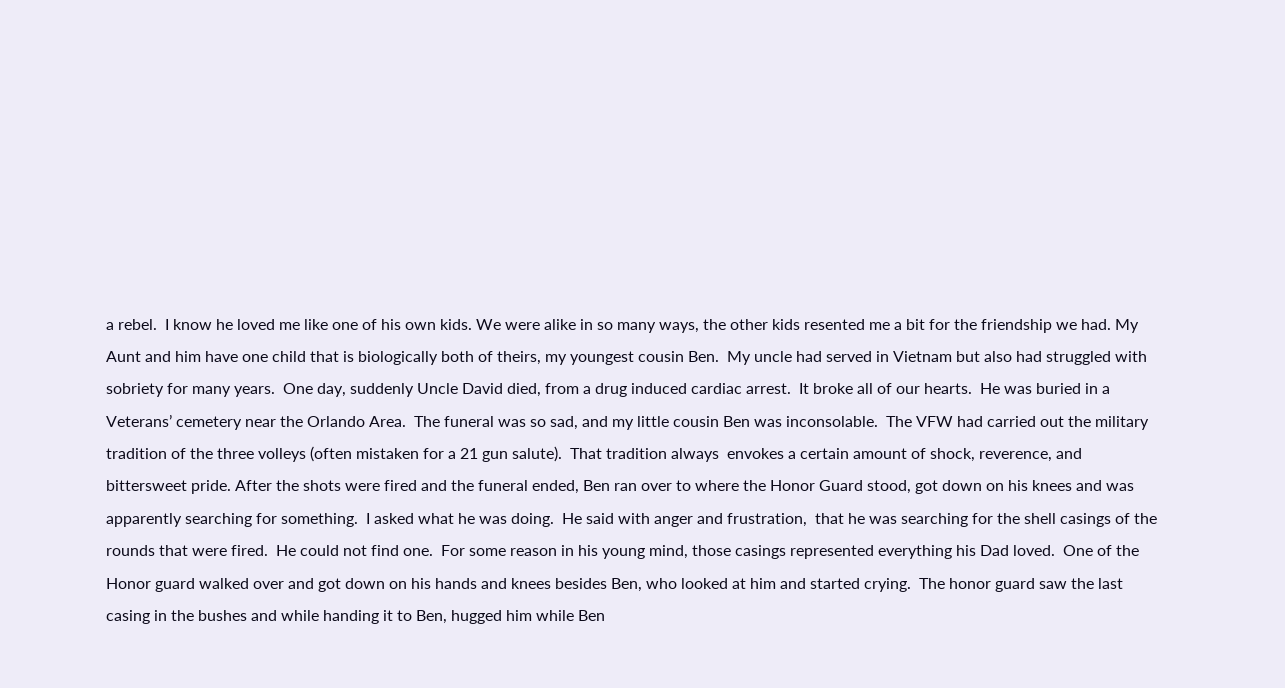a rebel.  I know he loved me like one of his own kids. We were alike in so many ways, the other kids resented me a bit for the friendship we had. My Aunt and him have one child that is biologically both of theirs, my youngest cousin Ben.  My uncle had served in Vietnam but also had struggled with sobriety for many years.  One day, suddenly Uncle David died, from a drug induced cardiac arrest.  It broke all of our hearts.  He was buried in a Veterans’ cemetery near the Orlando Area.  The funeral was so sad, and my little cousin Ben was inconsolable.  The VFW had carried out the military tradition of the three volleys (often mistaken for a 21 gun salute).  That tradition always  envokes a certain amount of shock, reverence, and bittersweet pride. After the shots were fired and the funeral ended, Ben ran over to where the Honor Guard stood, got down on his knees and was apparently searching for something.  I asked what he was doing.  He said with anger and frustration,  that he was searching for the shell casings of the rounds that were fired.  He could not find one.  For some reason in his young mind, those casings represented everything his Dad loved.  One of the Honor guard walked over and got down on his hands and knees besides Ben, who looked at him and started crying.  The honor guard saw the last casing in the bushes and while handing it to Ben, hugged him while Ben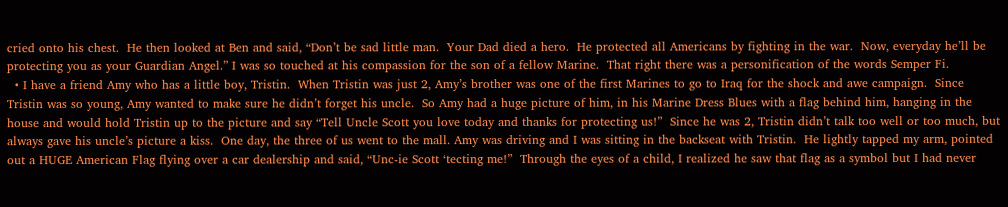cried onto his chest.  He then looked at Ben and said, “Don’t be sad little man.  Your Dad died a hero.  He protected all Americans by fighting in the war.  Now, everyday he’ll be protecting you as your Guardian Angel.” I was so touched at his compassion for the son of a fellow Marine.  That right there was a personification of the words Semper Fi.
  • I have a friend Amy who has a little boy, Tristin.  When Tristin was just 2, Amy’s brother was one of the first Marines to go to Iraq for the shock and awe campaign.  Since Tristin was so young, Amy wanted to make sure he didn’t forget his uncle.  So Amy had a huge picture of him, in his Marine Dress Blues with a flag behind him, hanging in the house and would hold Tristin up to the picture and say “Tell Uncle Scott you love today and thanks for protecting us!”  Since he was 2, Tristin didn’t talk too well or too much, but always gave his uncle’s picture a kiss.  One day, the three of us went to the mall. Amy was driving and I was sitting in the backseat with Tristin.  He lightly tapped my arm, pointed out a HUGE American Flag flying over a car dealership and said, “Unc-ie Scott ‘tecting me!”  Through the eyes of a child, I realized he saw that flag as a symbol but I had never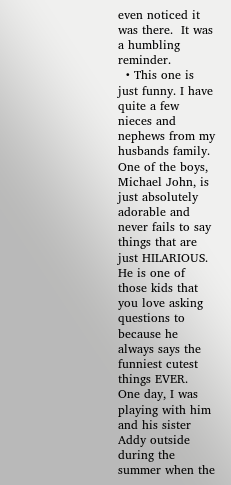even noticed it was there.  It was a humbling reminder.
  • This one is just funny. I have quite a few nieces and nephews from my husbands family.  One of the boys, Michael John, is just absolutely adorable and never fails to say things that are just HILARIOUS.  He is one of those kids that you love asking questions to because he always says the funniest cutest things EVER.  One day, I was playing with him and his sister Addy outside during the summer when the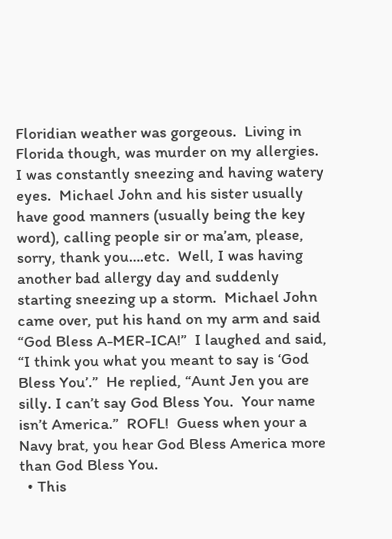Floridian weather was gorgeous.  Living in Florida though, was murder on my allergies.  I was constantly sneezing and having watery eyes.  Michael John and his sister usually have good manners (usually being the key word), calling people sir or ma’am, please, sorry, thank you….etc.  Well, I was having another bad allergy day and suddenly starting sneezing up a storm.  Michael John came over, put his hand on my arm and said “God Bless A-MER-ICA!”  I laughed and said, “I think you what you meant to say is ‘God Bless You’.”  He replied, “Aunt Jen you are silly. I can’t say God Bless You.  Your name isn’t America.”  ROFL!  Guess when your a Navy brat, you hear God Bless America more than God Bless You.
  • This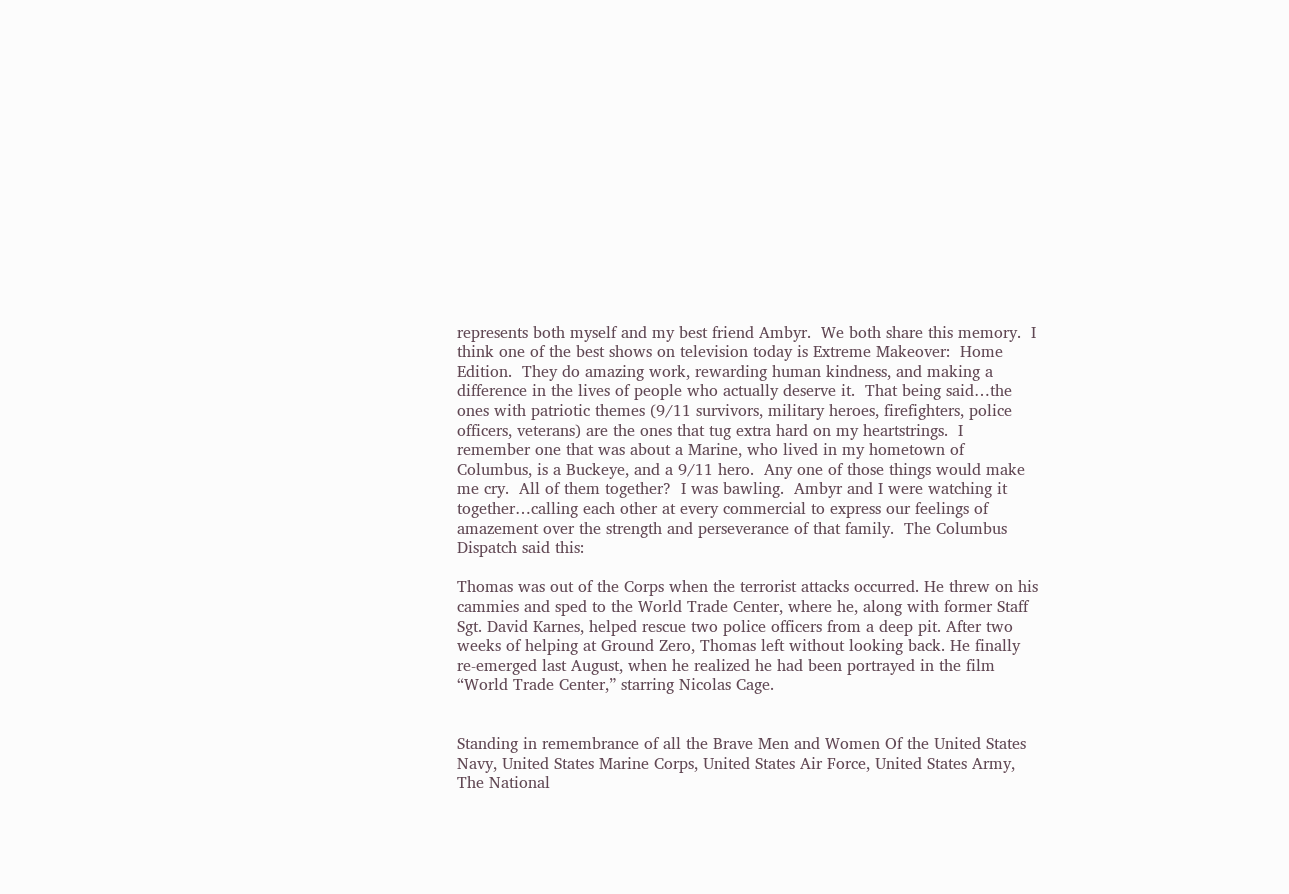represents both myself and my best friend Ambyr.  We both share this memory.  I think one of the best shows on television today is Extreme Makeover:  Home Edition.  They do amazing work, rewarding human kindness, and making a difference in the lives of people who actually deserve it.  That being said…the ones with patriotic themes (9/11 survivors, military heroes, firefighters, police officers, veterans) are the ones that tug extra hard on my heartstrings.  I remember one that was about a Marine, who lived in my hometown of Columbus, is a Buckeye, and a 9/11 hero.  Any one of those things would make me cry.  All of them together?  I was bawling.  Ambyr and I were watching it together…calling each other at every commercial to express our feelings of amazement over the strength and perseverance of that family.  The Columbus Dispatch said this:

Thomas was out of the Corps when the terrorist attacks occurred. He threw on his cammies and sped to the World Trade Center, where he, along with former Staff Sgt. David Karnes, helped rescue two police officers from a deep pit. After two weeks of helping at Ground Zero, Thomas left without looking back. He finally re-emerged last August, when he realized he had been portrayed in the film “World Trade Center,” starring Nicolas Cage.


Standing in remembrance of all the Brave Men and Women Of the United States Navy, United States Marine Corps, United States Air Force, United States Army, The National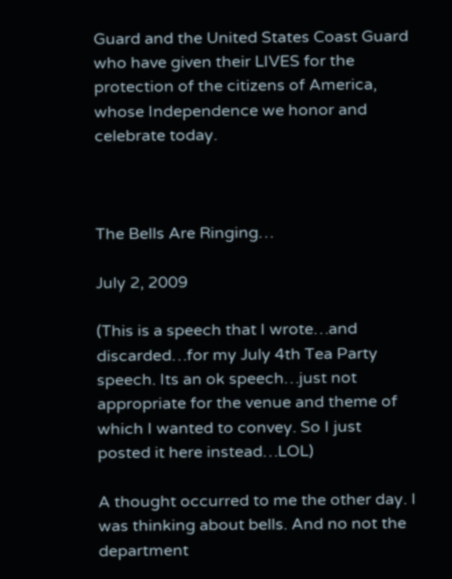Guard and the United States Coast Guard who have given their LIVES for the protection of the citizens of America, whose Independence we honor and celebrate today.



The Bells Are Ringing…

July 2, 2009

(This is a speech that I wrote…and discarded…for my July 4th Tea Party speech. Its an ok speech…just not appropriate for the venue and theme of which I wanted to convey. So I just posted it here instead…LOL)

A thought occurred to me the other day. I was thinking about bells. And no not the department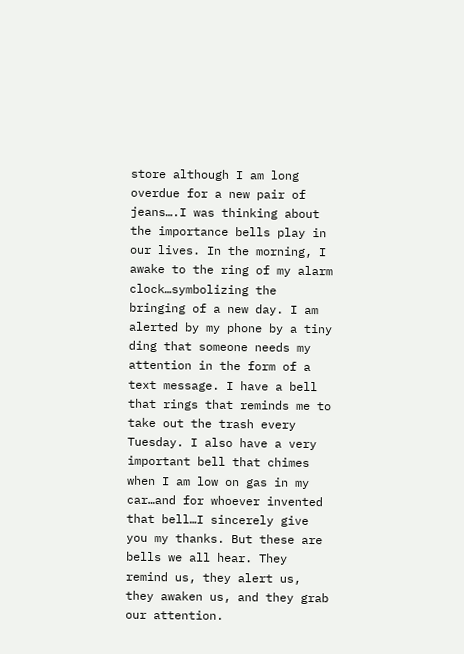store although I am long overdue for a new pair of jeans….I was thinking about the importance bells play in our lives. In the morning, I awake to the ring of my alarm clock…symbolizing the bringing of a new day. I am alerted by my phone by a tiny ding that someone needs my attention in the form of a text message. I have a bell that rings that reminds me to take out the trash every Tuesday. I also have a very important bell that chimes when I am low on gas in my car…and for whoever invented that bell…I sincerely give you my thanks. But these are bells we all hear. They remind us, they alert us, they awaken us, and they grab our attention.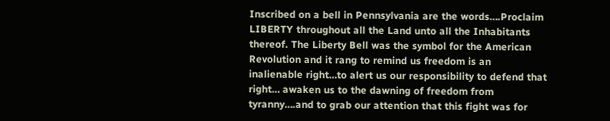Inscribed on a bell in Pennsylvania are the words….Proclaim LIBERTY throughout all the Land unto all the Inhabitants thereof. The Liberty Bell was the symbol for the American Revolution and it rang to remind us freedom is an inalienable right…to alert us our responsibility to defend that right… awaken us to the dawning of freedom from tyranny….and to grab our attention that this fight was for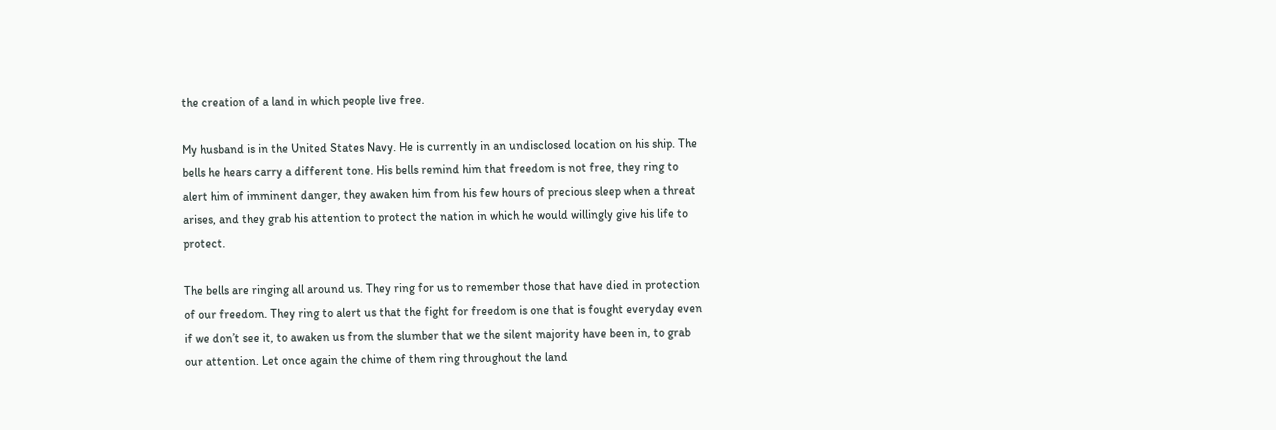the creation of a land in which people live free.

My husband is in the United States Navy. He is currently in an undisclosed location on his ship. The bells he hears carry a different tone. His bells remind him that freedom is not free, they ring to alert him of imminent danger, they awaken him from his few hours of precious sleep when a threat arises, and they grab his attention to protect the nation in which he would willingly give his life to protect.

The bells are ringing all around us. They ring for us to remember those that have died in protection of our freedom. They ring to alert us that the fight for freedom is one that is fought everyday even if we don’t see it, to awaken us from the slumber that we the silent majority have been in, to grab our attention. Let once again the chime of them ring throughout the land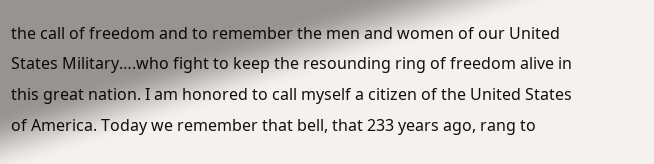the call of freedom and to remember the men and women of our United States Military….who fight to keep the resounding ring of freedom alive in this great nation. I am honored to call myself a citizen of the United States of America. Today we remember that bell, that 233 years ago, rang to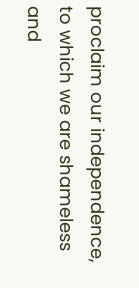proclaim our independence, to which we are shameless and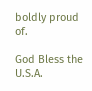boldly proud of.

God Bless the U.S.A.